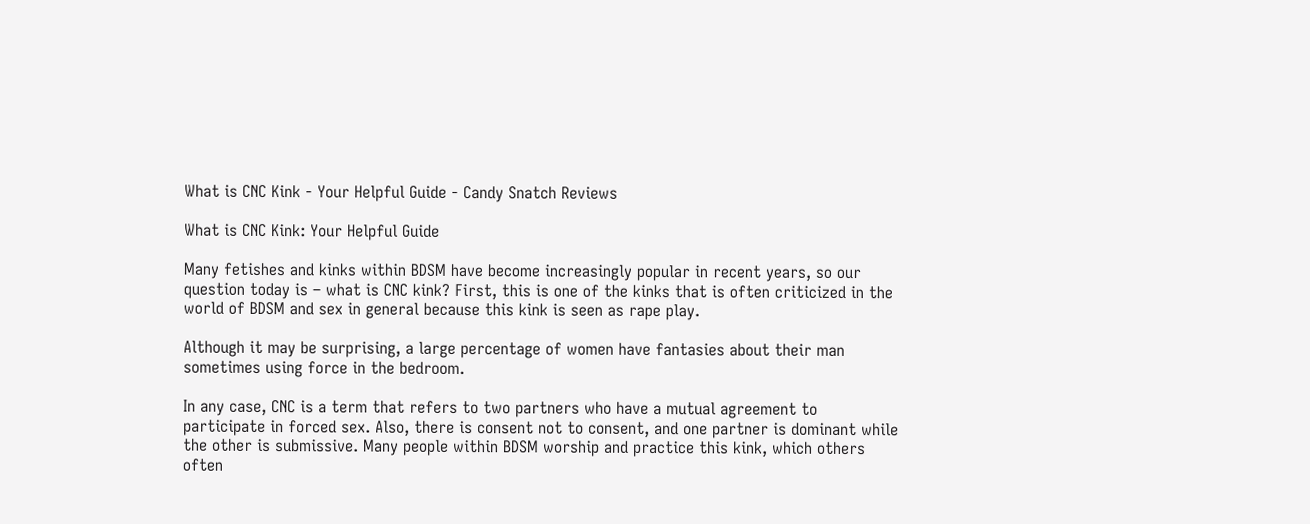What is CNC Kink - Your Helpful Guide - Candy Snatch Reviews

What is CNC Kink: Your Helpful Guide

Many fetishes and kinks within BDSM have become increasingly popular in recent years, so our question today is – what is CNC kink? First, this is one of the kinks that is often criticized in the world of BDSM and sex in general because this kink is seen as rape play.

Although it may be surprising, a large percentage of women have fantasies about their man sometimes using force in the bedroom.

In any case, CNC is a term that refers to two partners who have a mutual agreement to participate in forced sex. Also, there is consent not to consent, and one partner is dominant while the other is submissive. Many people within BDSM worship and practice this kink, which others often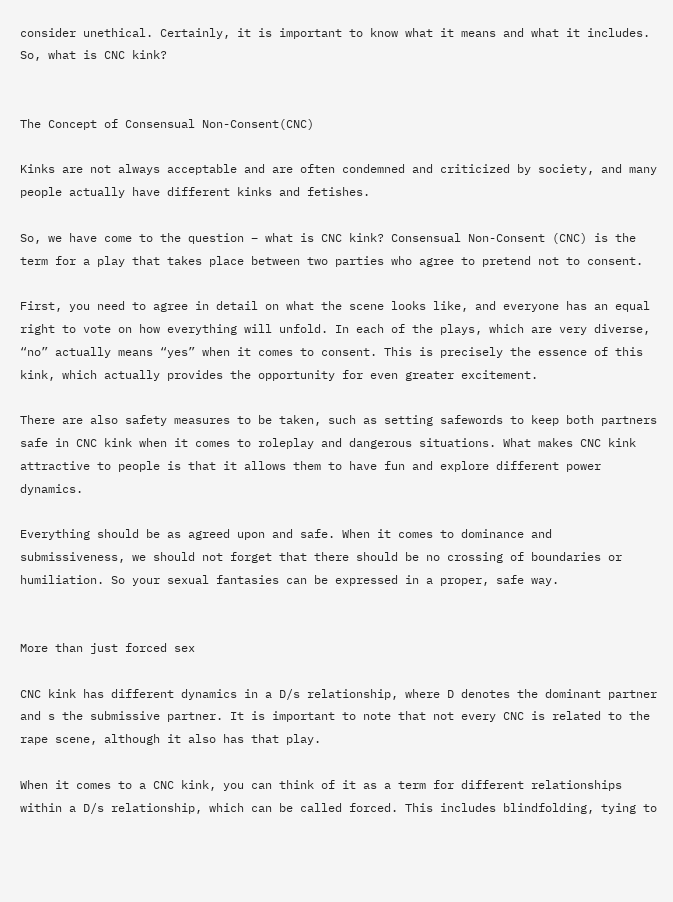consider unethical. Certainly, it is important to know what it means and what it includes. So, what is CNC kink?


The Concept of Consensual Non-Consent(CNC)

Kinks are not always acceptable and are often condemned and criticized by society, and many people actually have different kinks and fetishes.

So, we have come to the question – what is CNC kink? Consensual Non-Consent (CNC) is the term for a play that takes place between two parties who agree to pretend not to consent.

First, you need to agree in detail on what the scene looks like, and everyone has an equal right to vote on how everything will unfold. In each of the plays, which are very diverse, “no” actually means “yes” when it comes to consent. This is precisely the essence of this kink, which actually provides the opportunity for even greater excitement.

There are also safety measures to be taken, such as setting safewords to keep both partners safe in CNC kink when it comes to roleplay and dangerous situations. What makes CNC kink attractive to people is that it allows them to have fun and explore different power dynamics.

Everything should be as agreed upon and safe. When it comes to dominance and submissiveness, we should not forget that there should be no crossing of boundaries or humiliation. So your sexual fantasies can be expressed in a proper, safe way.


More than just forced sex

CNC kink has different dynamics in a D/s relationship, where D denotes the dominant partner and s the submissive partner. It is important to note that not every CNC is related to the rape scene, although it also has that play.

When it comes to a CNC kink, you can think of it as a term for different relationships within a D/s relationship, which can be called forced. This includes blindfolding, tying to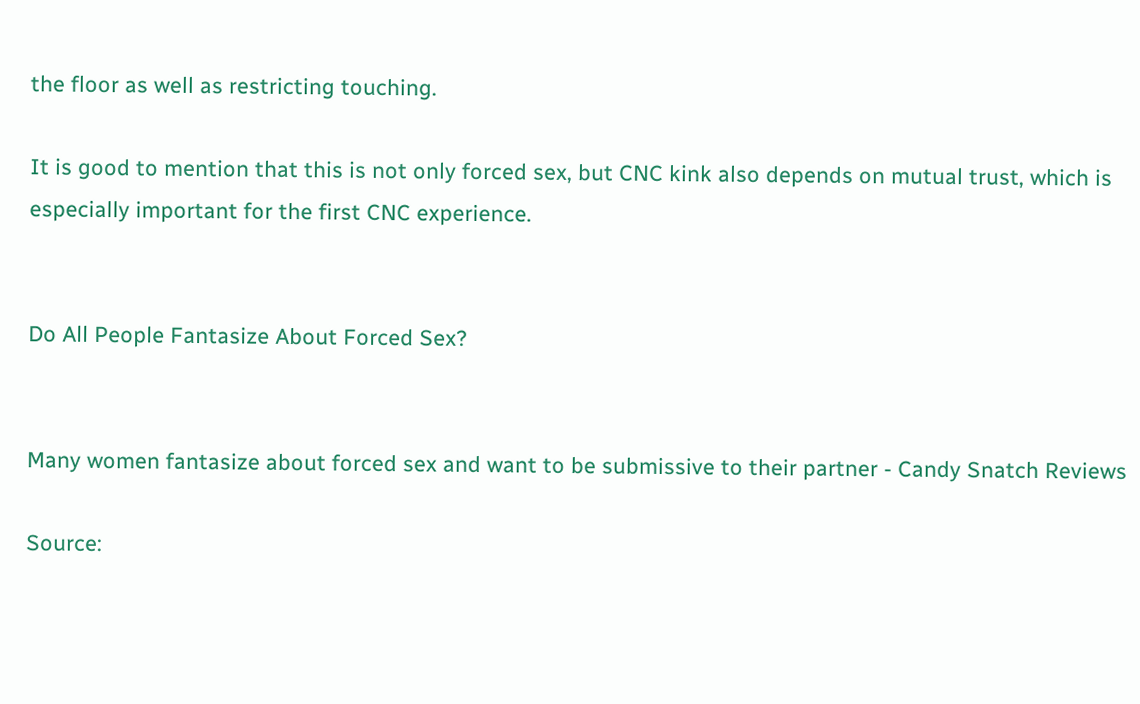the floor as well as restricting touching.

It is good to mention that this is not only forced sex, but CNC kink also depends on mutual trust, which is especially important for the first CNC experience.


Do All People Fantasize About Forced Sex?


Many women fantasize about forced sex and want to be submissive to their partner - Candy Snatch Reviews

Source: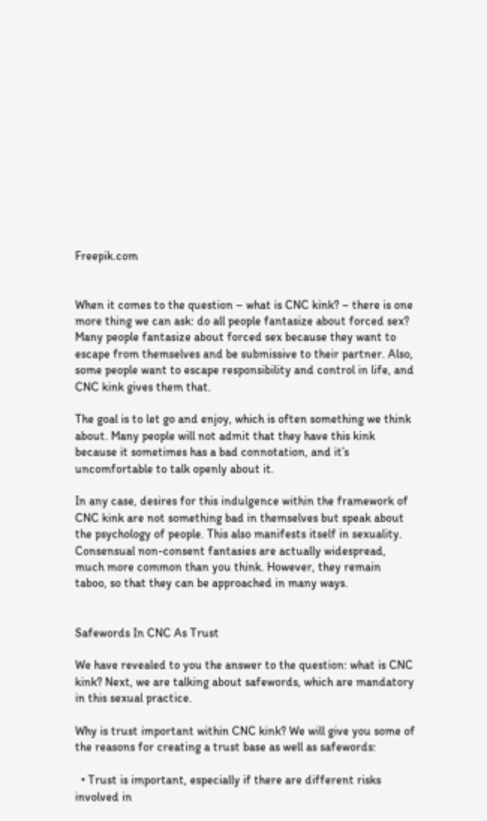Freepik.com


When it comes to the question – what is CNC kink? – there is one more thing we can ask: do all people fantasize about forced sex? Many people fantasize about forced sex because they want to escape from themselves and be submissive to their partner. Also, some people want to escape responsibility and control in life, and CNC kink gives them that.

The goal is to let go and enjoy, which is often something we think about. Many people will not admit that they have this kink because it sometimes has a bad connotation, and it’s uncomfortable to talk openly about it.

In any case, desires for this indulgence within the framework of CNC kink are not something bad in themselves but speak about the psychology of people. This also manifests itself in sexuality. Consensual non-consent fantasies are actually widespread, much more common than you think. However, they remain taboo, so that they can be approached in many ways.


Safewords In CNC As Trust

We have revealed to you the answer to the question: what is CNC kink? Next, we are talking about safewords, which are mandatory in this sexual practice.

Why is trust important within CNC kink? We will give you some of the reasons for creating a trust base as well as safewords:

  • Trust is important, especially if there are different risks involved in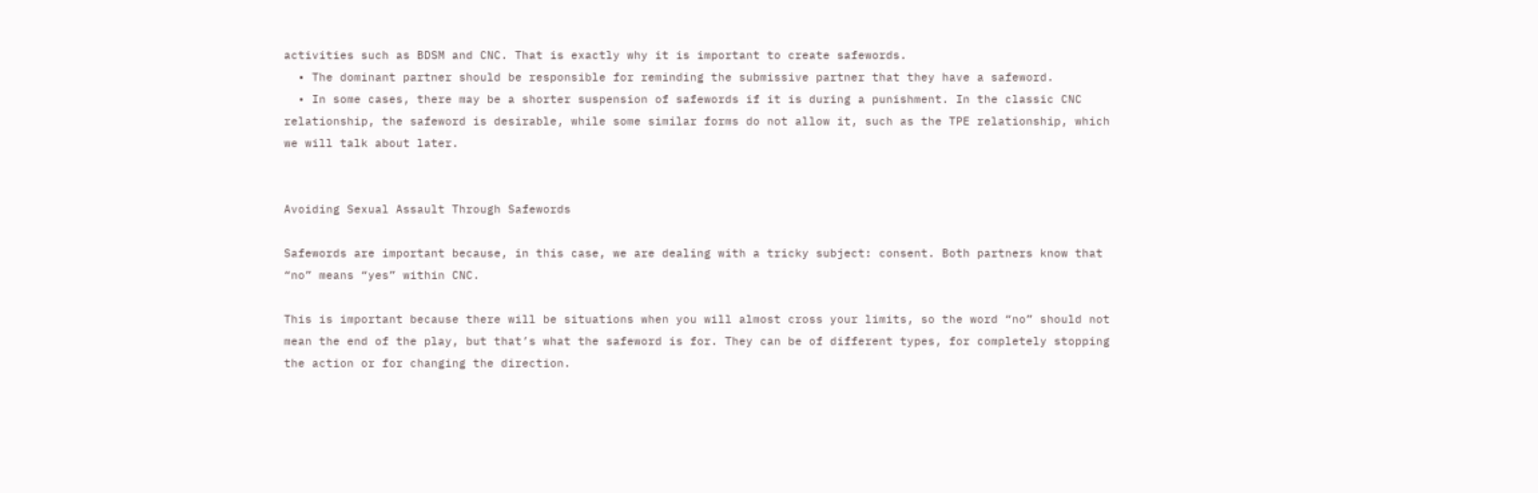activities such as BDSM and CNC. That is exactly why it is important to create safewords.
  • The dominant partner should be responsible for reminding the submissive partner that they have a safeword.
  • In some cases, there may be a shorter suspension of safewords if it is during a punishment. In the classic CNC relationship, the safeword is desirable, while some similar forms do not allow it, such as the TPE relationship, which we will talk about later.


Avoiding Sexual Assault Through Safewords

Safewords are important because, in this case, we are dealing with a tricky subject: consent. Both partners know that “no” means “yes” within CNC.

This is important because there will be situations when you will almost cross your limits, so the word “no” should not mean the end of the play, but that’s what the safeword is for. They can be of different types, for completely stopping the action or for changing the direction.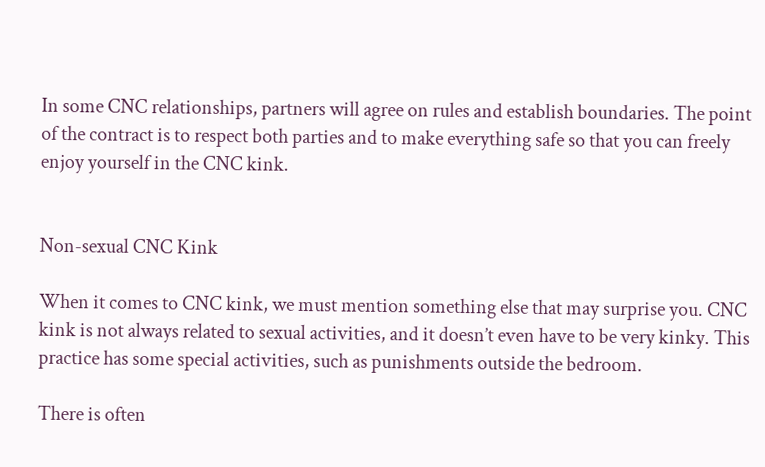In some CNC relationships, partners will agree on rules and establish boundaries. The point of the contract is to respect both parties and to make everything safe so that you can freely enjoy yourself in the CNC kink.


Non-sexual CNC Kink

When it comes to CNC kink, we must mention something else that may surprise you. CNC kink is not always related to sexual activities, and it doesn’t even have to be very kinky. This practice has some special activities, such as punishments outside the bedroom.

There is often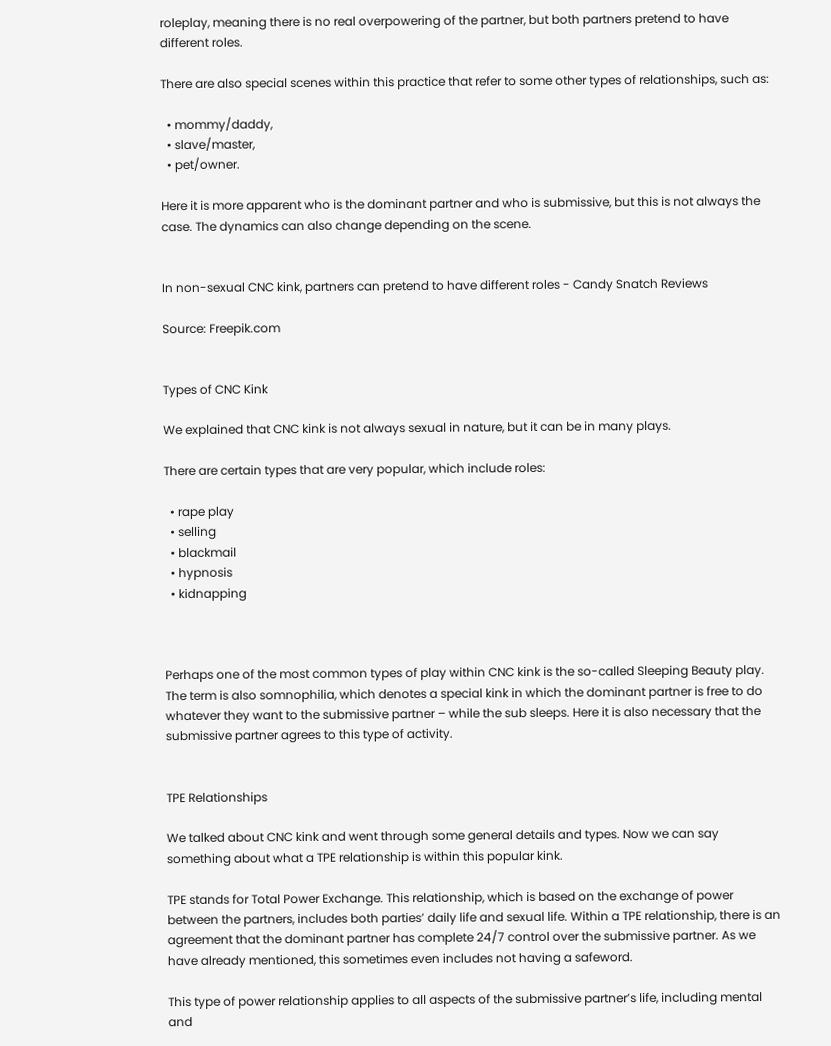roleplay, meaning there is no real overpowering of the partner, but both partners pretend to have different roles.

There are also special scenes within this practice that refer to some other types of relationships, such as:

  • mommy/daddy,
  • slave/master,
  • pet/owner.

Here it is more apparent who is the dominant partner and who is submissive, but this is not always the case. The dynamics can also change depending on the scene.


In non-sexual CNC kink, partners can pretend to have different roles - Candy Snatch Reviews

Source: Freepik.com


Types of CNC Kink

We explained that CNC kink is not always sexual in nature, but it can be in many plays.

There are certain types that are very popular, which include roles:

  • rape play
  • selling
  • blackmail
  • hypnosis
  • kidnapping



Perhaps one of the most common types of play within CNC kink is the so-called Sleeping Beauty play. The term is also somnophilia, which denotes a special kink in which the dominant partner is free to do whatever they want to the submissive partner – while the sub sleeps. Here it is also necessary that the submissive partner agrees to this type of activity.


TPE Relationships

We talked about CNC kink and went through some general details and types. Now we can say something about what a TPE relationship is within this popular kink.

TPE stands for Total Power Exchange. This relationship, which is based on the exchange of power between the partners, includes both parties’ daily life and sexual life. Within a TPE relationship, there is an agreement that the dominant partner has complete 24/7 control over the submissive partner. As we have already mentioned, this sometimes even includes not having a safeword.

This type of power relationship applies to all aspects of the submissive partner’s life, including mental and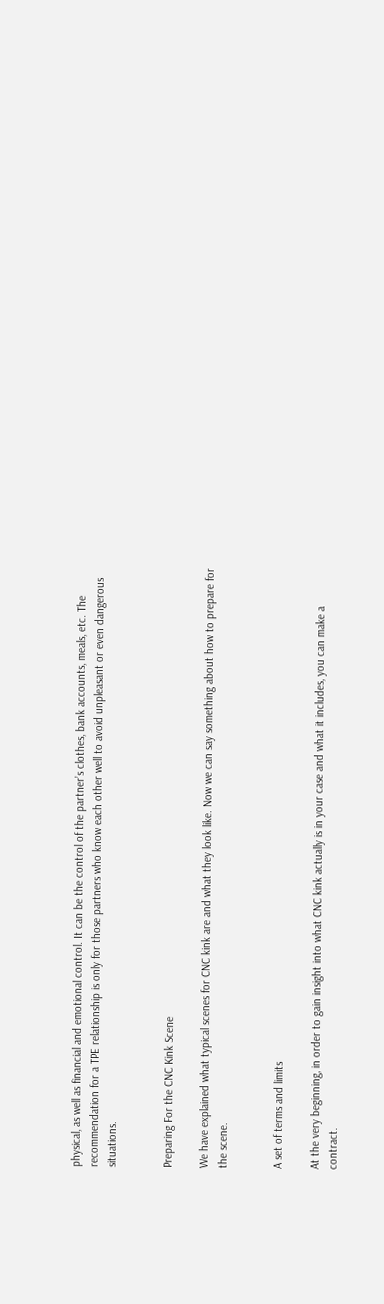physical, as well as financial and emotional control. It can be the control of the partner’s clothes, bank accounts, meals, etc. The recommendation for a TPE relationship is only for those partners who know each other well to avoid unpleasant or even dangerous situations.


Preparing For the CNC Kink Scene

We have explained what typical scenes for CNC kink are and what they look like. Now we can say something about how to prepare for the scene.


A set of terms and limits

At the very beginning, in order to gain insight into what CNC kink actually is in your case and what it includes, you can make a contract.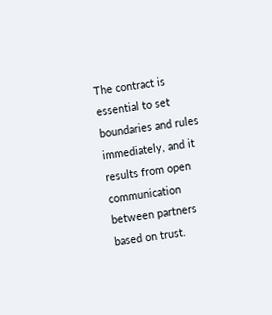The contract is essential to set boundaries and rules immediately, and it results from open communication between partners based on trust.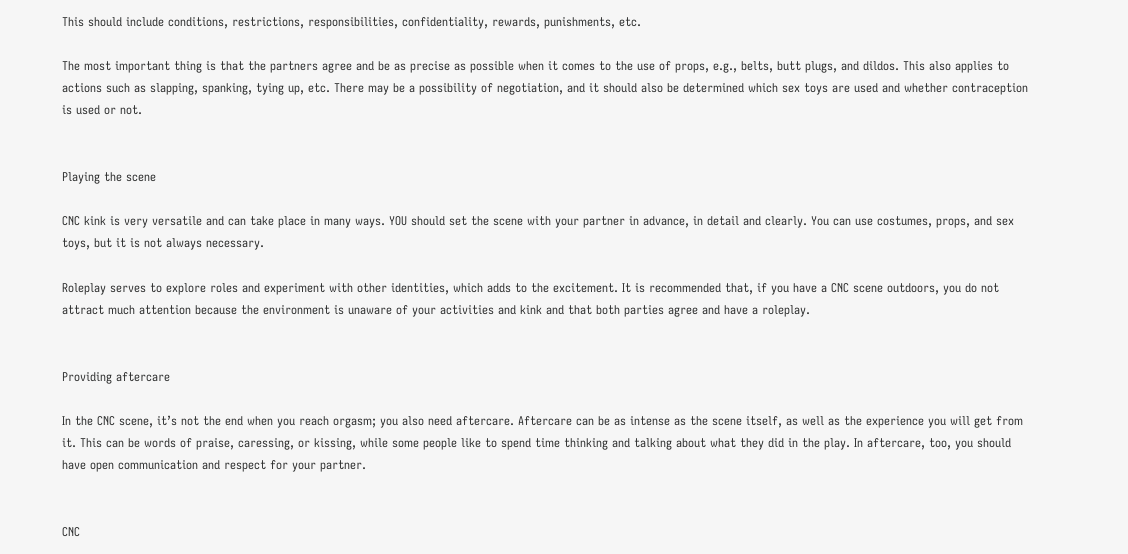This should include conditions, restrictions, responsibilities, confidentiality, rewards, punishments, etc.

The most important thing is that the partners agree and be as precise as possible when it comes to the use of props, e.g., belts, butt plugs, and dildos. This also applies to actions such as slapping, spanking, tying up, etc. There may be a possibility of negotiation, and it should also be determined which sex toys are used and whether contraception is used or not.


Playing the scene

CNC kink is very versatile and can take place in many ways. YOU should set the scene with your partner in advance, in detail and clearly. You can use costumes, props, and sex toys, but it is not always necessary.

Roleplay serves to explore roles and experiment with other identities, which adds to the excitement. It is recommended that, if you have a CNC scene outdoors, you do not attract much attention because the environment is unaware of your activities and kink and that both parties agree and have a roleplay.


Providing aftercare

In the CNC scene, it’s not the end when you reach orgasm; you also need aftercare. Aftercare can be as intense as the scene itself, as well as the experience you will get from it. This can be words of praise, caressing, or kissing, while some people like to spend time thinking and talking about what they did in the play. In aftercare, too, you should have open communication and respect for your partner.


CNC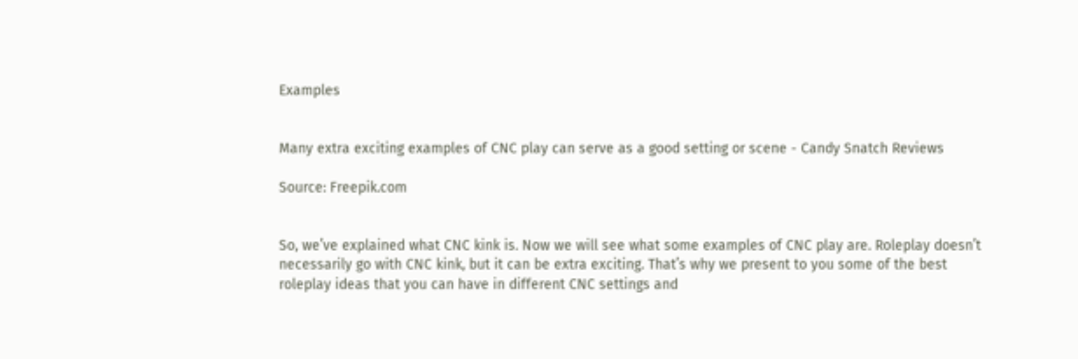Examples


Many extra exciting examples of CNC play can serve as a good setting or scene - Candy Snatch Reviews

Source: Freepik.com


So, we’ve explained what CNC kink is. Now we will see what some examples of CNC play are. Roleplay doesn’t necessarily go with CNC kink, but it can be extra exciting. That’s why we present to you some of the best roleplay ideas that you can have in different CNC settings and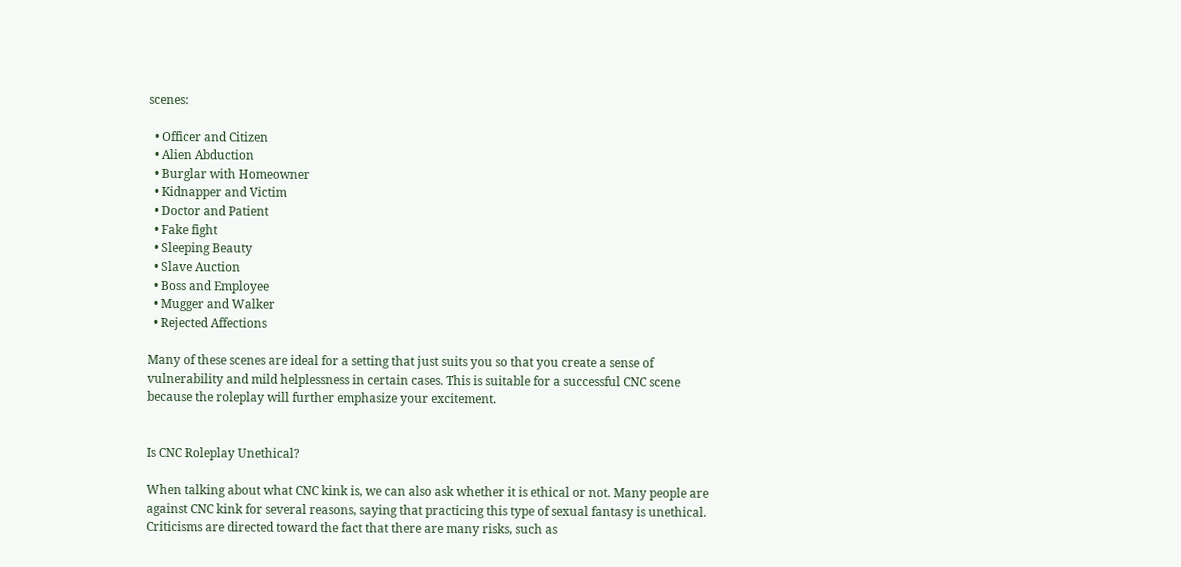scenes:

  • Officer and Citizen
  • Alien Abduction
  • Burglar with Homeowner
  • Kidnapper and Victim
  • Doctor and Patient
  • Fake fight
  • Sleeping Beauty
  • Slave Auction
  • Boss and Employee
  • Mugger and Walker
  • Rejected Affections

Many of these scenes are ideal for a setting that just suits you so that you create a sense of vulnerability and mild helplessness in certain cases. This is suitable for a successful CNC scene because the roleplay will further emphasize your excitement.


Is CNC Roleplay Unethical?

When talking about what CNC kink is, we can also ask whether it is ethical or not. Many people are against CNC kink for several reasons, saying that practicing this type of sexual fantasy is unethical. Criticisms are directed toward the fact that there are many risks, such as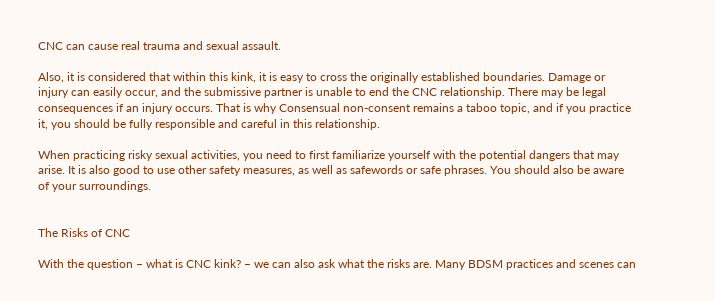CNC can cause real trauma and sexual assault.

Also, it is considered that within this kink, it is easy to cross the originally established boundaries. Damage or injury can easily occur, and the submissive partner is unable to end the CNC relationship. There may be legal consequences if an injury occurs. That is why Consensual non-consent remains a taboo topic, and if you practice it, you should be fully responsible and careful in this relationship.

When practicing risky sexual activities, you need to first familiarize yourself with the potential dangers that may arise. It is also good to use other safety measures, as well as safewords or safe phrases. You should also be aware of your surroundings.


The Risks of CNC

With the question – what is CNC kink? – we can also ask what the risks are. Many BDSM practices and scenes can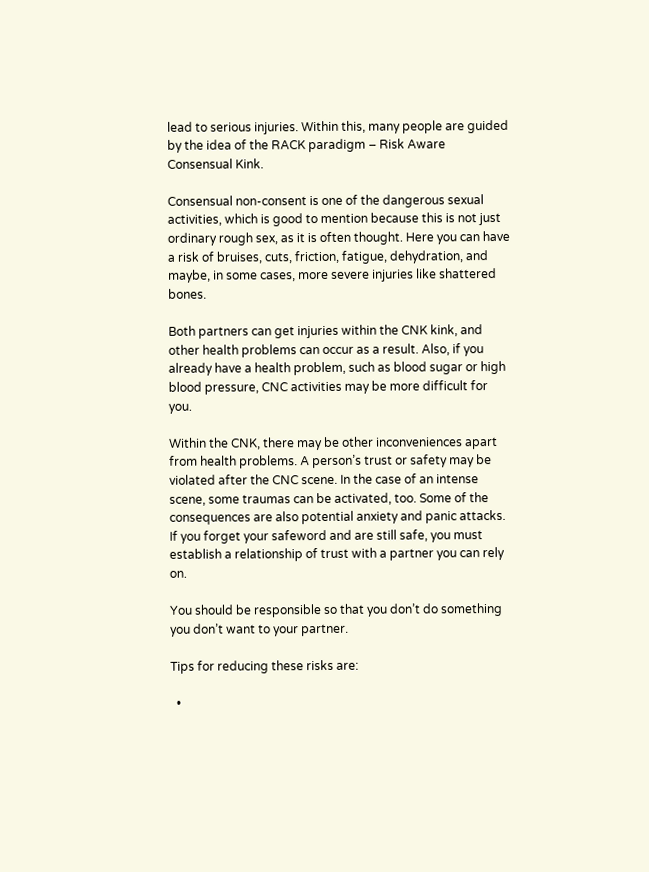lead to serious injuries. Within this, many people are guided by the idea of the RACK paradigm – Risk Aware Consensual Kink.

Consensual non-consent is one of the dangerous sexual activities, which is good to mention because this is not just ordinary rough sex, as it is often thought. Here you can have a risk of bruises, cuts, friction, fatigue, dehydration, and maybe, in some cases, more severe injuries like shattered bones.

Both partners can get injuries within the CNK kink, and other health problems can occur as a result. Also, if you already have a health problem, such as blood sugar or high blood pressure, CNC activities may be more difficult for you.

Within the CNK, there may be other inconveniences apart from health problems. A person’s trust or safety may be violated after the CNC scene. In the case of an intense scene, some traumas can be activated, too. Some of the consequences are also potential anxiety and panic attacks. If you forget your safeword and are still safe, you must establish a relationship of trust with a partner you can rely on.

You should be responsible so that you don’t do something you don’t want to your partner.

Tips for reducing these risks are:

  •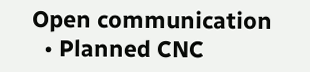Open communication
  • Planned CNC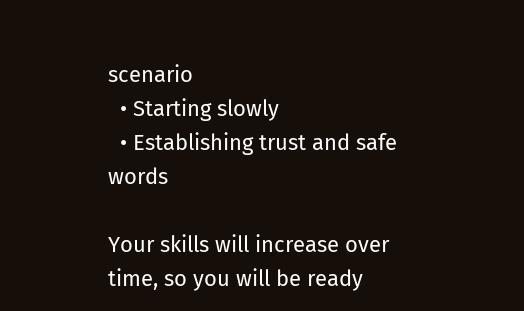scenario
  • Starting slowly
  • Establishing trust and safe words

Your skills will increase over time, so you will be ready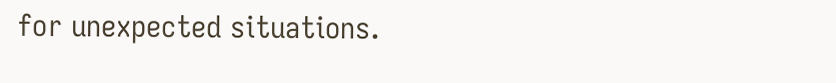for unexpected situations.